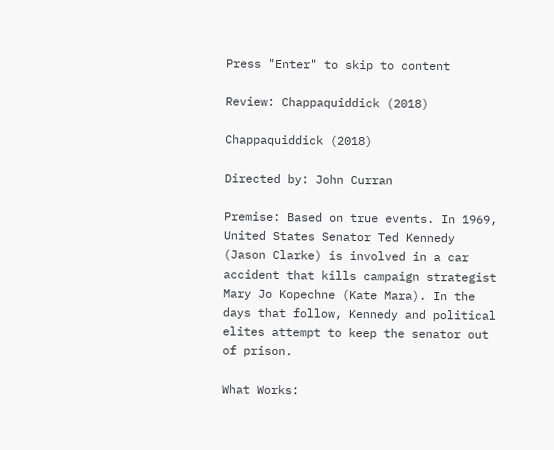Press "Enter" to skip to content

Review: Chappaquiddick (2018)

Chappaquiddick (2018)

Directed by: John Curran

Premise: Based on true events. In 1969, United States Senator Ted Kennedy (Jason Clarke) is involved in a car accident that kills campaign strategist Mary Jo Kopechne (Kate Mara). In the days that follow, Kennedy and political elites attempt to keep the senator out of prison.

What Works: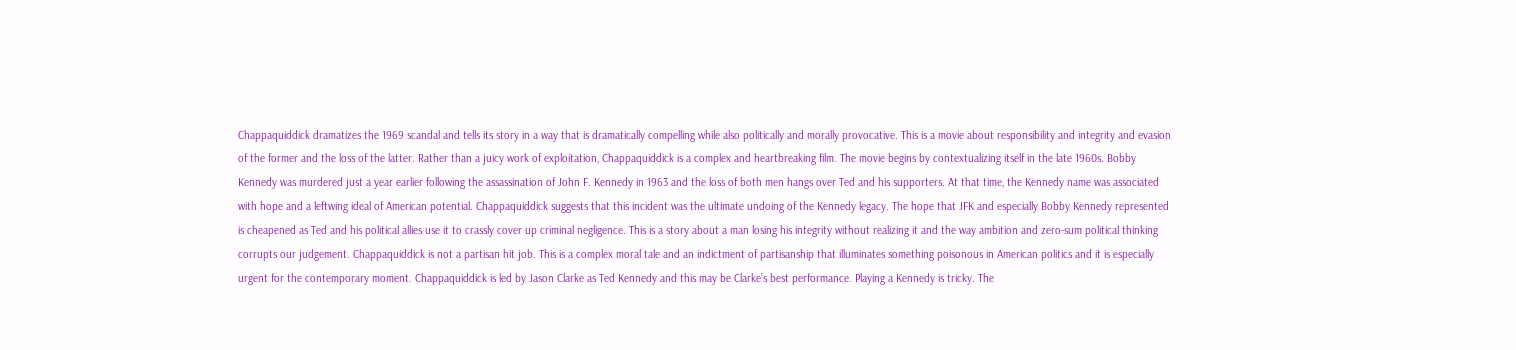Chappaquiddick dramatizes the 1969 scandal and tells its story in a way that is dramatically compelling while also politically and morally provocative. This is a movie about responsibility and integrity and evasion of the former and the loss of the latter. Rather than a juicy work of exploitation, Chappaquiddick is a complex and heartbreaking film. The movie begins by contextualizing itself in the late 1960s. Bobby Kennedy was murdered just a year earlier following the assassination of John F. Kennedy in 1963 and the loss of both men hangs over Ted and his supporters. At that time, the Kennedy name was associated with hope and a leftwing ideal of American potential. Chappaquiddick suggests that this incident was the ultimate undoing of the Kennedy legacy. The hope that JFK and especially Bobby Kennedy represented is cheapened as Ted and his political allies use it to crassly cover up criminal negligence. This is a story about a man losing his integrity without realizing it and the way ambition and zero-sum political thinking corrupts our judgement. Chappaquiddick is not a partisan hit job. This is a complex moral tale and an indictment of partisanship that illuminates something poisonous in American politics and it is especially urgent for the contemporary moment. Chappaquiddick is led by Jason Clarke as Ted Kennedy and this may be Clarke’s best performance. Playing a Kennedy is tricky. The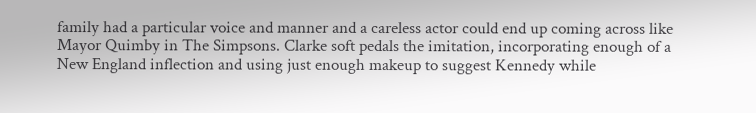family had a particular voice and manner and a careless actor could end up coming across like Mayor Quimby in The Simpsons. Clarke soft pedals the imitation, incorporating enough of a New England inflection and using just enough makeup to suggest Kennedy while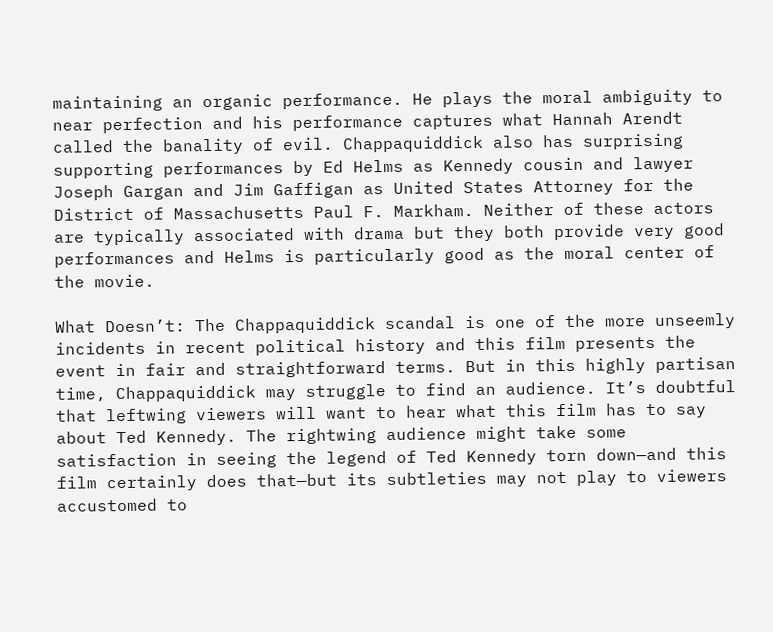maintaining an organic performance. He plays the moral ambiguity to near perfection and his performance captures what Hannah Arendt called the banality of evil. Chappaquiddick also has surprising supporting performances by Ed Helms as Kennedy cousin and lawyer Joseph Gargan and Jim Gaffigan as United States Attorney for the District of Massachusetts Paul F. Markham. Neither of these actors are typically associated with drama but they both provide very good performances and Helms is particularly good as the moral center of the movie.

What Doesn’t: The Chappaquiddick scandal is one of the more unseemly incidents in recent political history and this film presents the event in fair and straightforward terms. But in this highly partisan time, Chappaquiddick may struggle to find an audience. It’s doubtful that leftwing viewers will want to hear what this film has to say about Ted Kennedy. The rightwing audience might take some satisfaction in seeing the legend of Ted Kennedy torn down—and this film certainly does that—but its subtleties may not play to viewers accustomed to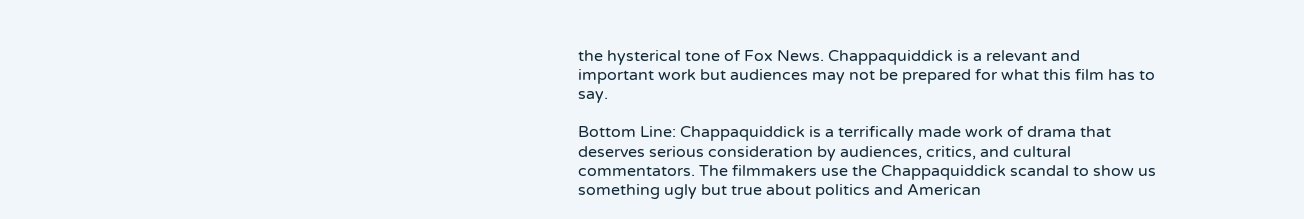the hysterical tone of Fox News. Chappaquiddick is a relevant and important work but audiences may not be prepared for what this film has to say.

Bottom Line: Chappaquiddick is a terrifically made work of drama that deserves serious consideration by audiences, critics, and cultural commentators. The filmmakers use the Chappaquiddick scandal to show us something ugly but true about politics and American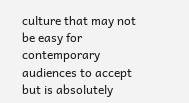culture that may not be easy for contemporary audiences to accept but is absolutely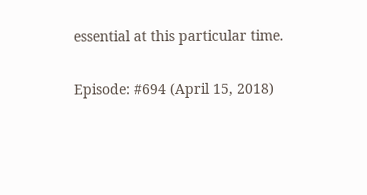essential at this particular time.

Episode: #694 (April 15, 2018)